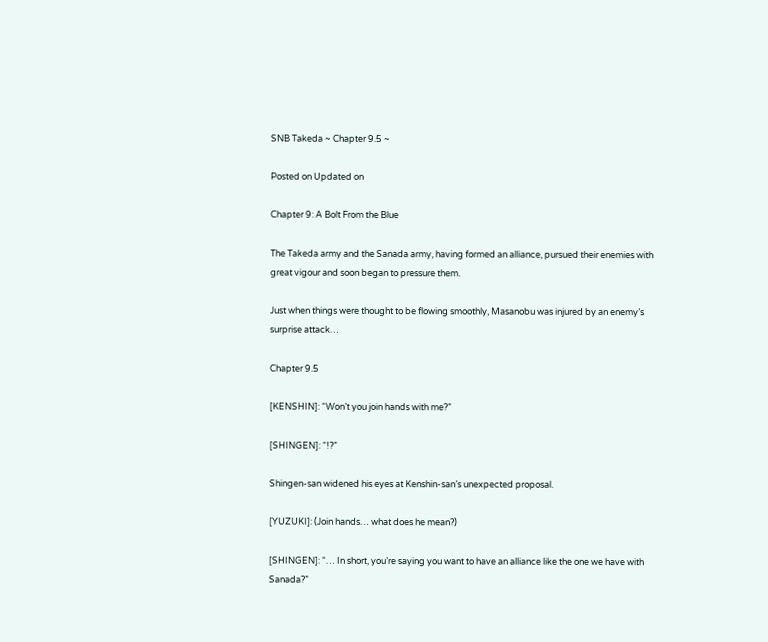SNB Takeda ~ Chapter 9.5 ~

Posted on Updated on

Chapter 9: A Bolt From the Blue

The Takeda army and the Sanada army, having formed an alliance, pursued their enemies with great vigour and soon began to pressure them.

Just when things were thought to be flowing smoothly, Masanobu was injured by an enemy’s surprise attack…

Chapter 9.5

[KENSHIN]: “Won’t you join hands with me?”

[SHINGEN]: “!?”

Shingen-san widened his eyes at Kenshin-san’s unexpected proposal.

[YUZUKI]: (Join hands… what does he mean?)

[SHINGEN]: “… In short, you’re saying you want to have an alliance like the one we have with Sanada?”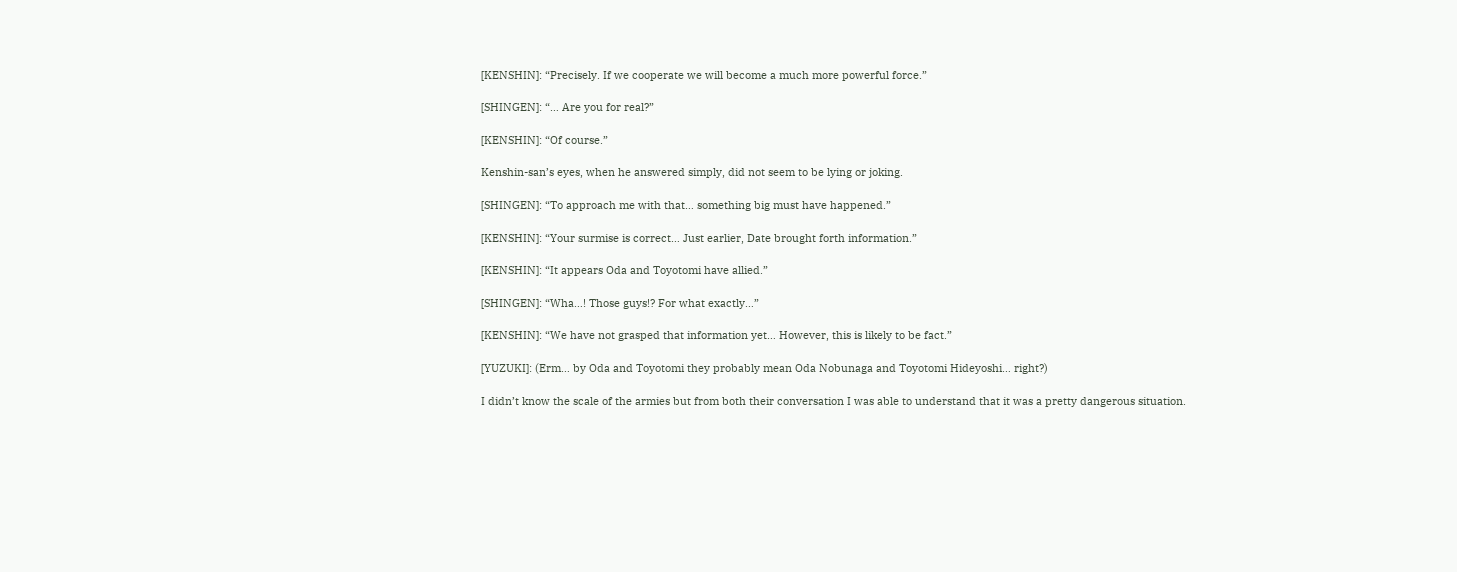[KENSHIN]: “Precisely. If we cooperate we will become a much more powerful force.”

[SHINGEN]: “… Are you for real?”

[KENSHIN]: “Of course.”

Kenshin-san’s eyes, when he answered simply, did not seem to be lying or joking.

[SHINGEN]: “To approach me with that… something big must have happened.”

[KENSHIN]: “Your surmise is correct… Just earlier, Date brought forth information.”

[KENSHIN]: “It appears Oda and Toyotomi have allied.”

[SHINGEN]: “Wha…! Those guys!? For what exactly…”

[KENSHIN]: “We have not grasped that information yet… However, this is likely to be fact.”

[YUZUKI]: (Erm… by Oda and Toyotomi they probably mean Oda Nobunaga and Toyotomi Hideyoshi… right?)

I didn’t know the scale of the armies but from both their conversation I was able to understand that it was a pretty dangerous situation.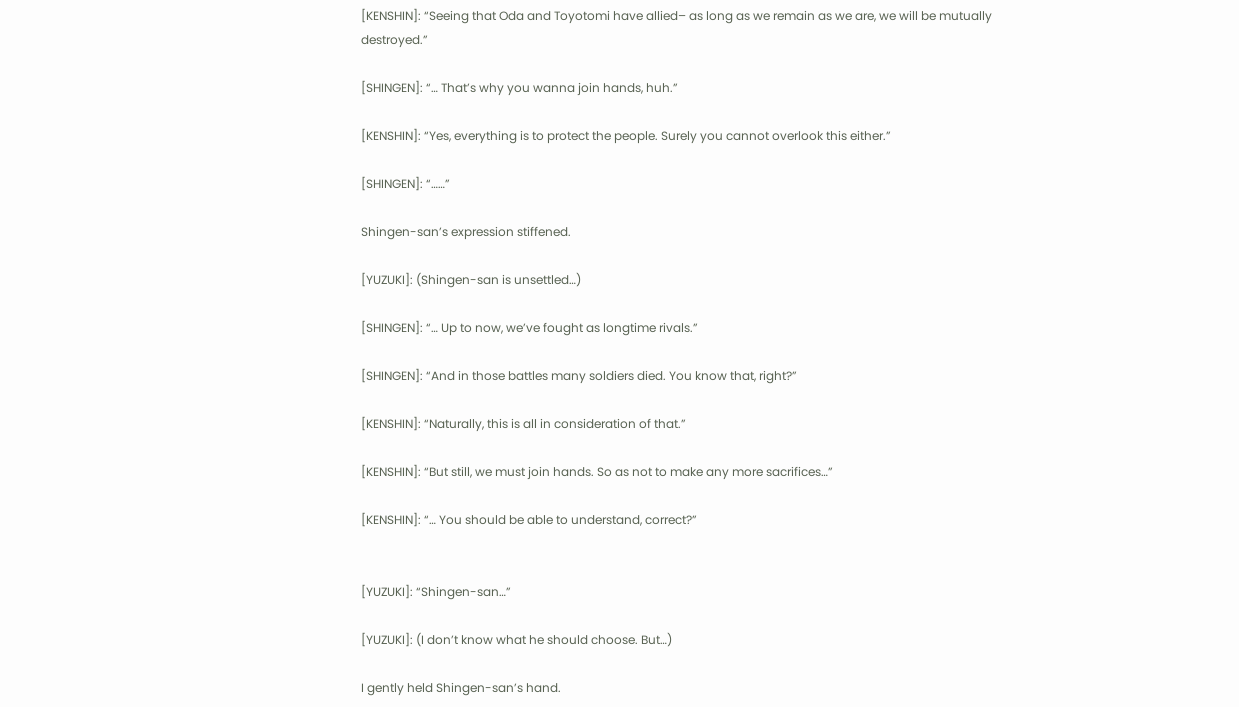[KENSHIN]: “Seeing that Oda and Toyotomi have allied– as long as we remain as we are, we will be mutually destroyed.”

[SHINGEN]: “… That’s why you wanna join hands, huh.”

[KENSHIN]: “Yes, everything is to protect the people. Surely you cannot overlook this either.”

[SHINGEN]: “……”

Shingen-san’s expression stiffened.

[YUZUKI]: (Shingen-san is unsettled…)

[SHINGEN]: “… Up to now, we’ve fought as longtime rivals.”

[SHINGEN]: “And in those battles many soldiers died. You know that, right?”

[KENSHIN]: “Naturally, this is all in consideration of that.”

[KENSHIN]: “But still, we must join hands. So as not to make any more sacrifices…”

[KENSHIN]: “… You should be able to understand, correct?”


[YUZUKI]: “Shingen-san…”

[YUZUKI]: (I don’t know what he should choose. But…)

I gently held Shingen-san’s hand.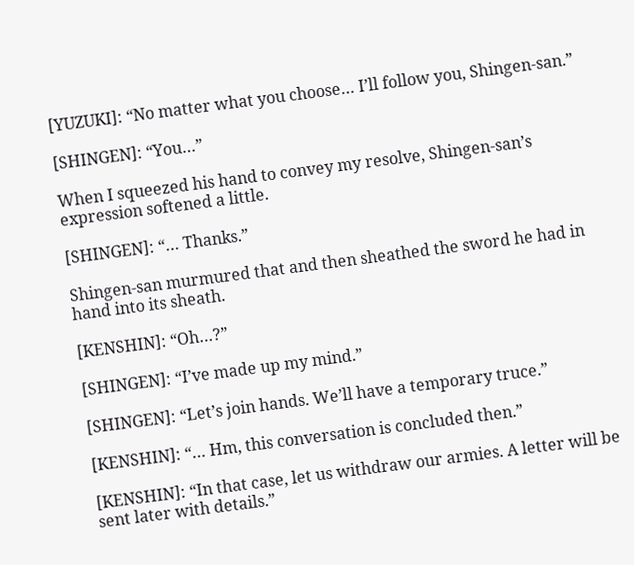[YUZUKI]: “No matter what you choose… I’ll follow you, Shingen-san.”

[SHINGEN]: “You…”

When I squeezed his hand to convey my resolve, Shingen-san’s expression softened a little.

[SHINGEN]: “… Thanks.”

Shingen-san murmured that and then sheathed the sword he had in hand into its sheath.

[KENSHIN]: “Oh…?”

[SHINGEN]: “I’ve made up my mind.”

[SHINGEN]: “Let’s join hands. We’ll have a temporary truce.”

[KENSHIN]: “… Hm, this conversation is concluded then.”

[KENSHIN]: “In that case, let us withdraw our armies. A letter will be sent later with details.”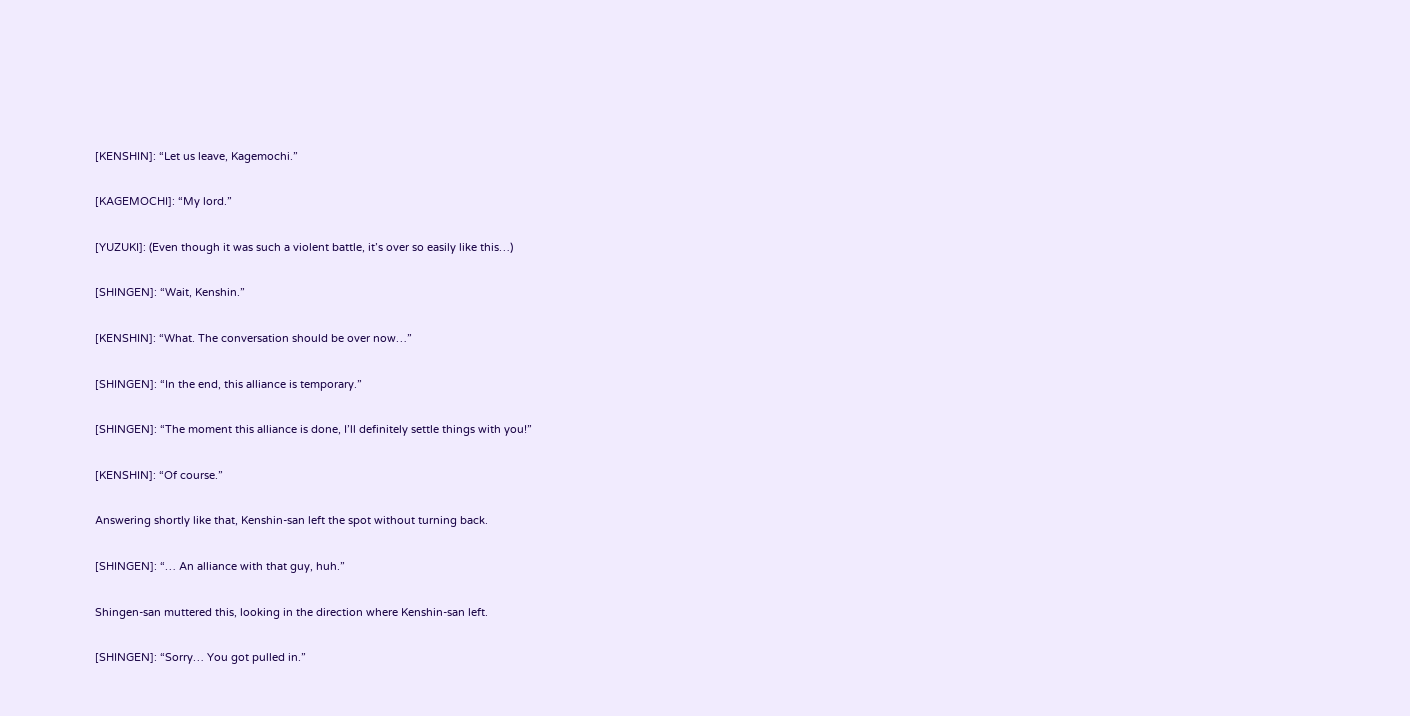[KENSHIN]: “Let us leave, Kagemochi.”

[KAGEMOCHI]: “My lord.”

[YUZUKI]: (Even though it was such a violent battle, it’s over so easily like this…)

[SHINGEN]: “Wait, Kenshin.”

[KENSHIN]: “What. The conversation should be over now…”

[SHINGEN]: “In the end, this alliance is temporary.”

[SHINGEN]: “The moment this alliance is done, I’ll definitely settle things with you!”

[KENSHIN]: “Of course.”

Answering shortly like that, Kenshin-san left the spot without turning back.

[SHINGEN]: “… An alliance with that guy, huh.”

Shingen-san muttered this, looking in the direction where Kenshin-san left.

[SHINGEN]: “Sorry… You got pulled in.”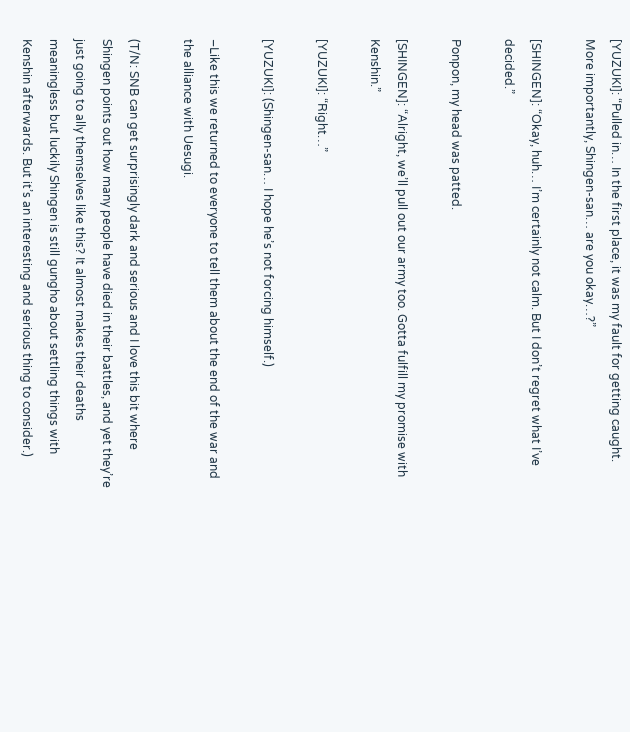[YUZUKI]: “Pulled in… In the first place, it was my fault for getting caught. More importantly, Shingen-san… are you okay…?”

[SHINGEN]: “Okay, huh… I’m certainly not calm. But I don’t regret what I’ve decided.”

Ponpon, my head was patted.

[SHINGEN]: “Alright, we’ll pull out our army too. Gotta fulfill my promise with Kenshin.”

[YUZUKI]: “Right…”

[YUZUKI]: (Shingen-san… I hope he’s not forcing himself.)

–Like this we returned to everyone to tell them about the end of the war and the alliance with Uesugi.

(T/N: SNB can get surprisingly dark and serious and I love this bit where Shingen points out how many people have died in their battles, and yet they’re just going to ally themselves like this? It almost makes their deaths meaningless but luckily Shingen is still gungho about settling things with Kenshin afterwards. But it’s an interesting and serious thing to consider.)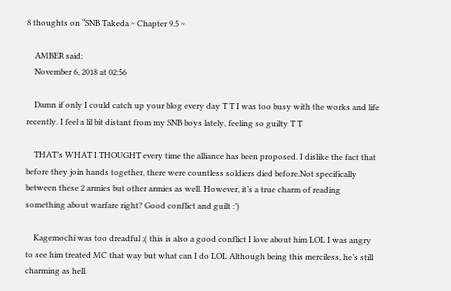8 thoughts on “SNB Takeda ~ Chapter 9.5 ~

    AMBER said:
    November 6, 2018 at 02:56

    Damn if only I could catch up your blog every day T T I was too busy with the works and life recently. I feel a lil bit distant from my SNB boys lately, feeling so guilty T T

    THAT’s WHAT I THOUGHT every time the alliance has been proposed. I dislike the fact that before they join hands together, there were countless soldiers died before.Not specifically between these 2 armies but other armies as well. However, it’s a true charm of reading something about warfare right? Good conflict and guilt :’)

    Kagemochi was too dreadful ;( this is also a good conflict I love about him LOL I was angry to see him treated MC that way but what can I do LOL Although being this merciless, he’s still charming as hell.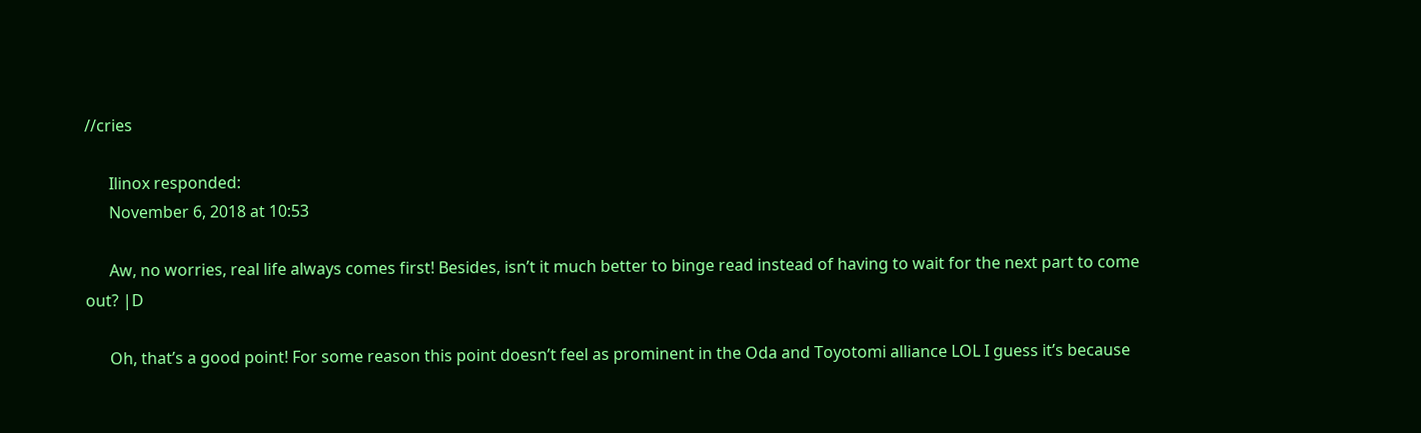//cries

      Ilinox responded:
      November 6, 2018 at 10:53

      Aw, no worries, real life always comes first! Besides, isn’t it much better to binge read instead of having to wait for the next part to come out? |D

      Oh, that’s a good point! For some reason this point doesn’t feel as prominent in the Oda and Toyotomi alliance LOL I guess it’s because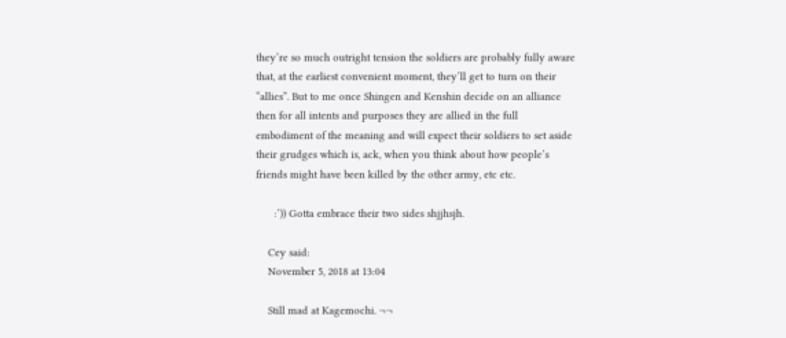they’re so much outright tension the soldiers are probably fully aware that, at the earliest convenient moment, they’ll get to turn on their “allies”. But to me once Shingen and Kenshin decide on an alliance then for all intents and purposes they are allied in the full embodiment of the meaning and will expect their soldiers to set aside their grudges which is, ack, when you think about how people’s friends might have been killed by the other army, etc etc.

      :’)) Gotta embrace their two sides shjjhsjh.

    Cey said:
    November 5, 2018 at 13:04

    Still mad at Kagemochi. ¬¬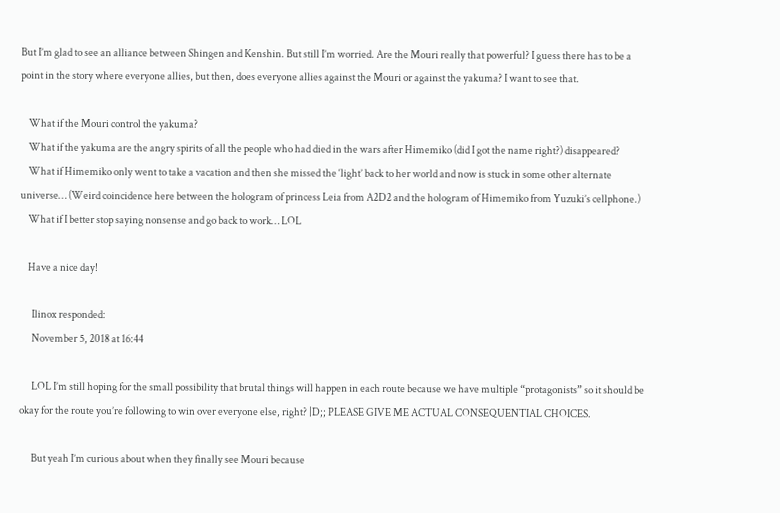But I’m glad to see an alliance between Shingen and Kenshin. But still I’m worried. Are the Mouri really that powerful? I guess there has to be a point in the story where everyone allies, but then, does everyone allies against the Mouri or against the yakuma? I want to see that.

    What if the Mouri control the yakuma?
    What if the yakuma are the angry spirits of all the people who had died in the wars after Himemiko (did I got the name right?) disappeared?
    What if Himemiko only went to take a vacation and then she missed the ‘light’ back to her world and now is stuck in some other alternate universe… (Weird coincidence here between the hologram of princess Leia from A2D2 and the hologram of Himemiko from Yuzuki’s cellphone.)
    What if I better stop saying nonsense and go back to work… LOL

    Have a nice day!

      Ilinox responded:
      November 5, 2018 at 16:44

      LOL I’m still hoping for the small possibility that brutal things will happen in each route because we have multiple “protagonists” so it should be okay for the route you’re following to win over everyone else, right? |D;; PLEASE GIVE ME ACTUAL CONSEQUENTIAL CHOICES.

      But yeah I’m curious about when they finally see Mouri because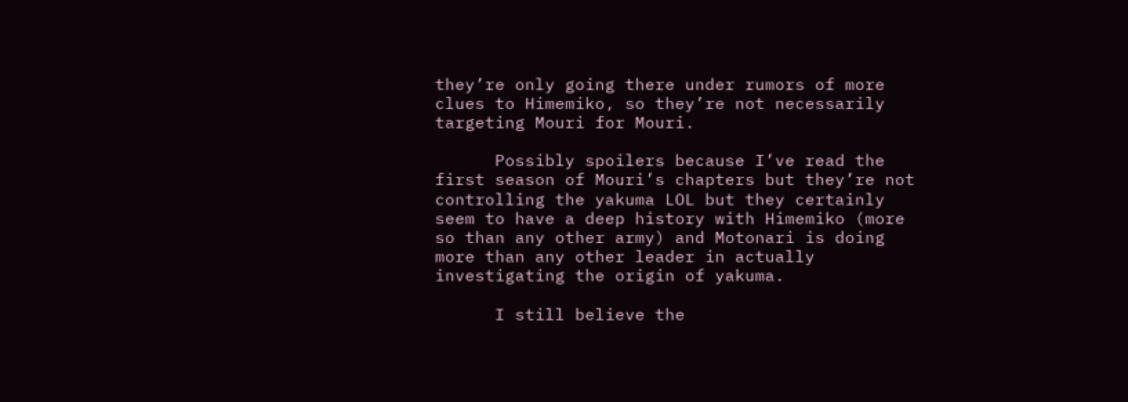they’re only going there under rumors of more clues to Himemiko, so they’re not necessarily targeting Mouri for Mouri.

      Possibly spoilers because I’ve read the first season of Mouri’s chapters but they’re not controlling the yakuma LOL but they certainly seem to have a deep history with Himemiko (more so than any other army) and Motonari is doing more than any other leader in actually investigating the origin of yakuma.

      I still believe the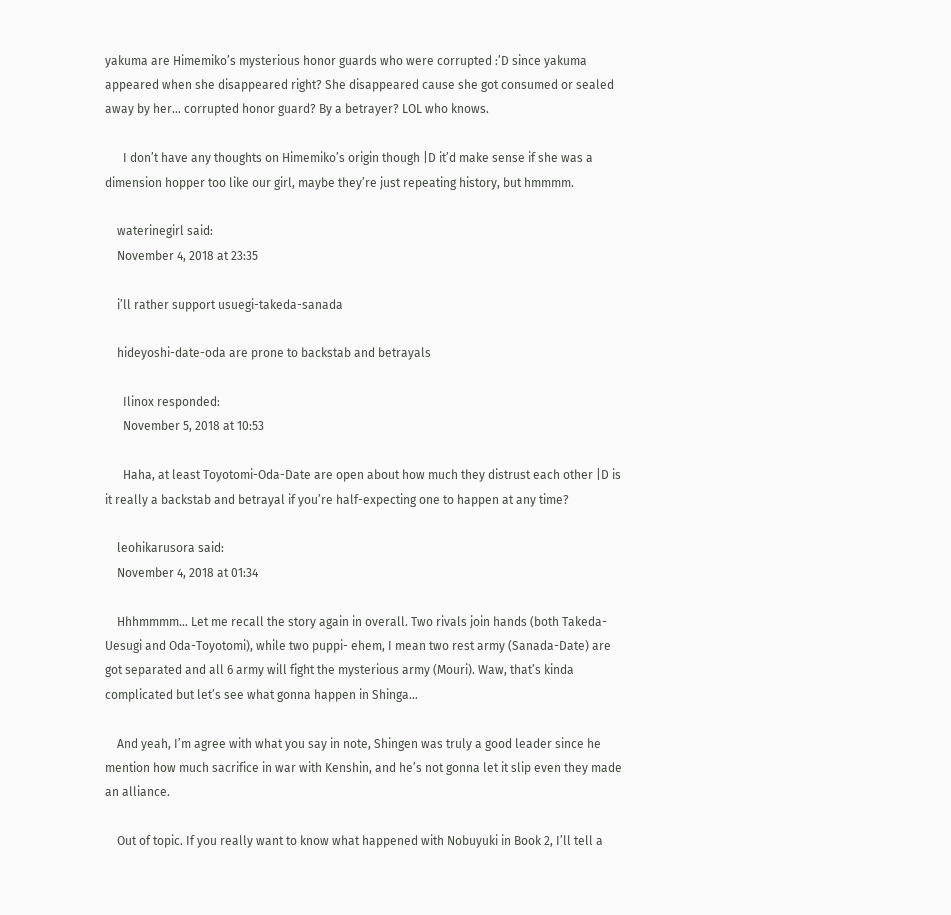yakuma are Himemiko’s mysterious honor guards who were corrupted :’D since yakuma appeared when she disappeared right? She disappeared cause she got consumed or sealed away by her… corrupted honor guard? By a betrayer? LOL who knows.

      I don’t have any thoughts on Himemiko’s origin though |D it’d make sense if she was a dimension hopper too like our girl, maybe they’re just repeating history, but hmmmm.

    waterinegirl said:
    November 4, 2018 at 23:35

    i’ll rather support usuegi-takeda-sanada

    hideyoshi-date-oda are prone to backstab and betrayals

      Ilinox responded:
      November 5, 2018 at 10:53

      Haha, at least Toyotomi-Oda-Date are open about how much they distrust each other |D is it really a backstab and betrayal if you’re half-expecting one to happen at any time?

    leohikarusora said:
    November 4, 2018 at 01:34

    Hhhmmmm… Let me recall the story again in overall. Two rivals join hands (both Takeda-Uesugi and Oda-Toyotomi), while two puppi- ehem, I mean two rest army (Sanada-Date) are got separated and all 6 army will fight the mysterious army (Mouri). Waw, that’s kinda complicated but let’s see what gonna happen in Shinga…

    And yeah, I’m agree with what you say in note, Shingen was truly a good leader since he mention how much sacrifice in war with Kenshin, and he’s not gonna let it slip even they made an alliance.

    Out of topic. If you really want to know what happened with Nobuyuki in Book 2, I’ll tell a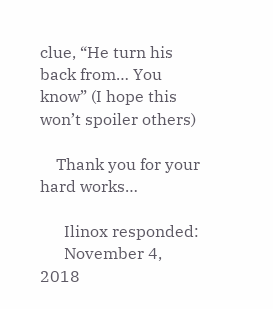clue, “He turn his back from… You know” (I hope this won’t spoiler others)

    Thank you for your hard works…

      Ilinox responded:
      November 4, 2018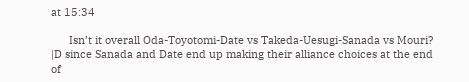at 15:34

      Isn’t it overall Oda-Toyotomi-Date vs Takeda-Uesugi-Sanada vs Mouri? |D since Sanada and Date end up making their alliance choices at the end of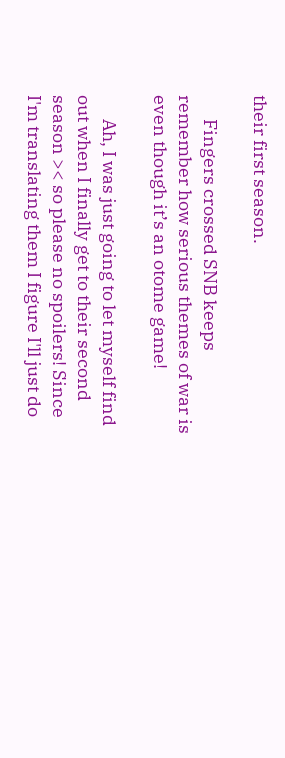their first season.

      Fingers crossed SNB keeps remember how serious themes of war is even though it’s an otome game!

      Ah, I was just going to let myself find out when I finally get to their second season >< so please no spoilers! Since I'm translating them I figure I'll just do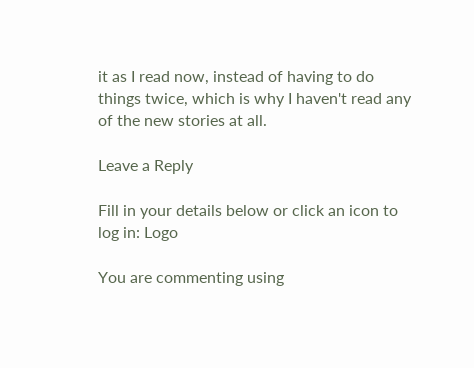it as I read now, instead of having to do things twice, which is why I haven't read any of the new stories at all.

Leave a Reply

Fill in your details below or click an icon to log in: Logo

You are commenting using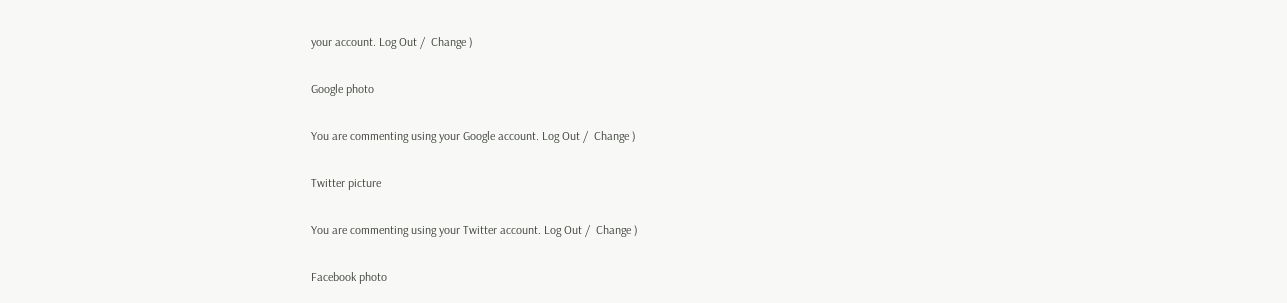your account. Log Out /  Change )

Google photo

You are commenting using your Google account. Log Out /  Change )

Twitter picture

You are commenting using your Twitter account. Log Out /  Change )

Facebook photo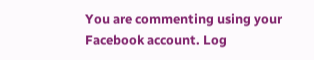You are commenting using your Facebook account. Log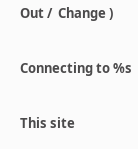Out /  Change )

Connecting to %s

This site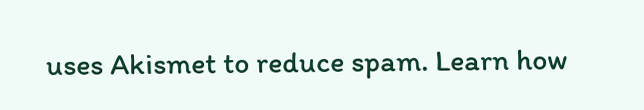uses Akismet to reduce spam. Learn how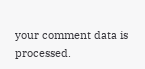your comment data is processed.